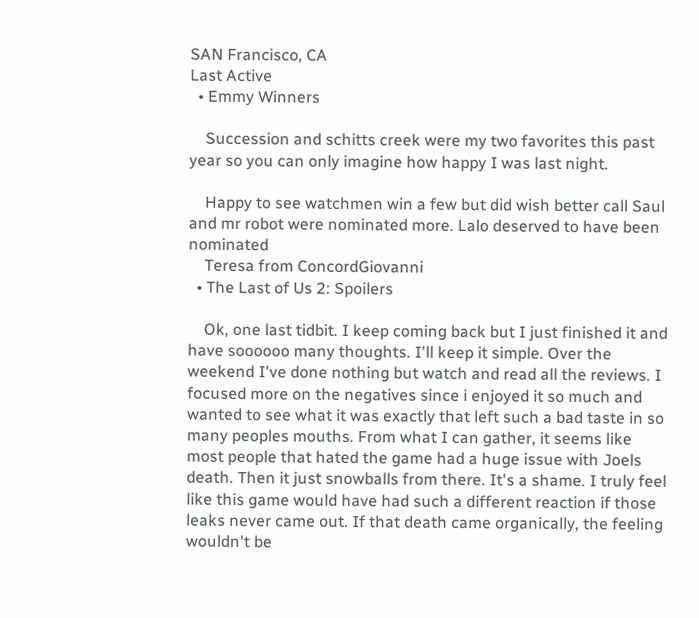SAN Francisco, CA
Last Active
  • Emmy Winners

    Succession and schitts creek were my two favorites this past year so you can only imagine how happy I was last night.

    Happy to see watchmen win a few but did wish better call Saul and mr robot were nominated more. Lalo deserved to have been nominated
    Teresa from ConcordGiovanni
  • The Last of Us 2: Spoilers

    Ok, one last tidbit. I keep coming back but I just finished it and have soooooo many thoughts. I'll keep it simple. Over the weekend I've done nothing but watch and read all the reviews. I focused more on the negatives since i enjoyed it so much and wanted to see what it was exactly that left such a bad taste in so many peoples mouths. From what I can gather, it seems like most people that hated the game had a huge issue with Joels death. Then it just snowballs from there. It's a shame. I truly feel like this game would have had such a different reaction if those leaks never came out. If that death came organically, the feeling wouldn't be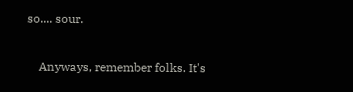so.... sour.

    Anyways, remember folks. It's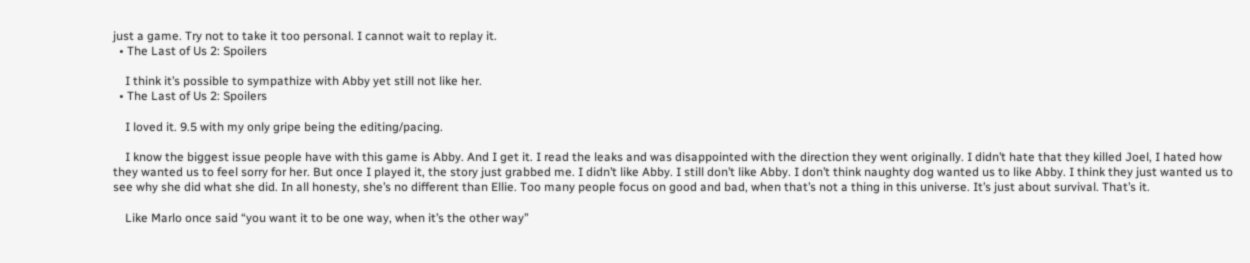just a game. Try not to take it too personal. I cannot wait to replay it.
  • The Last of Us 2: Spoilers

    I think it’s possible to sympathize with Abby yet still not like her.
  • The Last of Us 2: Spoilers

    I loved it. 9.5 with my only gripe being the editing/pacing.

    I know the biggest issue people have with this game is Abby. And I get it. I read the leaks and was disappointed with the direction they went originally. I didn’t hate that they killed Joel, I hated how they wanted us to feel sorry for her. But once I played it, the story just grabbed me. I didn’t like Abby. I still don’t like Abby. I don’t think naughty dog wanted us to like Abby. I think they just wanted us to see why she did what she did. In all honesty, she’s no different than Ellie. Too many people focus on good and bad, when that’s not a thing in this universe. It’s just about survival. That’s it.

    Like Marlo once said “you want it to be one way, when it’s the other way”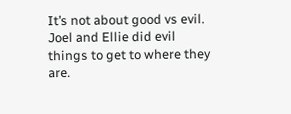It’s not about good vs evil. Joel and Ellie did evil things to get to where they are.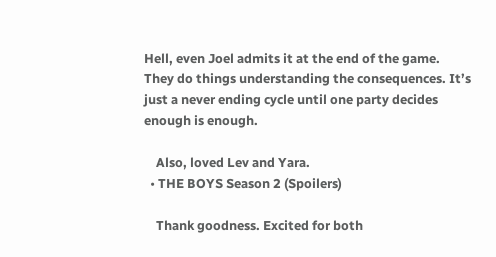Hell, even Joel admits it at the end of the game. They do things understanding the consequences. It’s just a never ending cycle until one party decides enough is enough.

    Also, loved Lev and Yara.
  • THE BOYS Season 2 (Spoilers)

    Thank goodness. Excited for both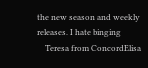the new season and weekly releases. I hate binging
    Teresa from ConcordElisa